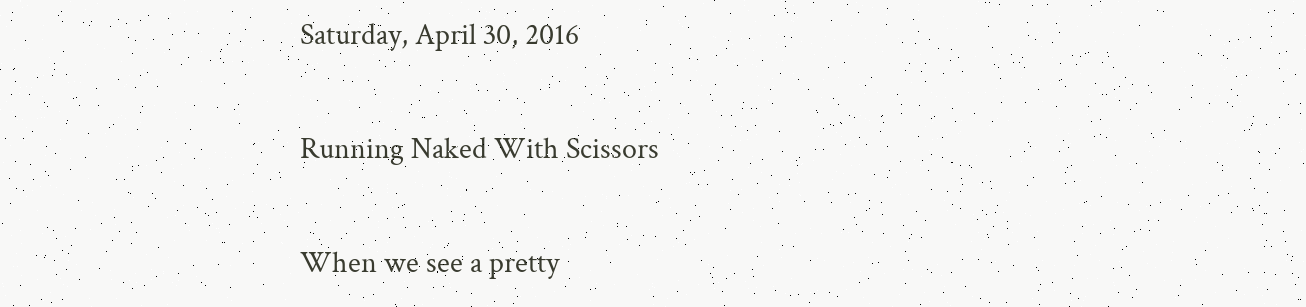Saturday, April 30, 2016

Running Naked With Scissors

When we see a pretty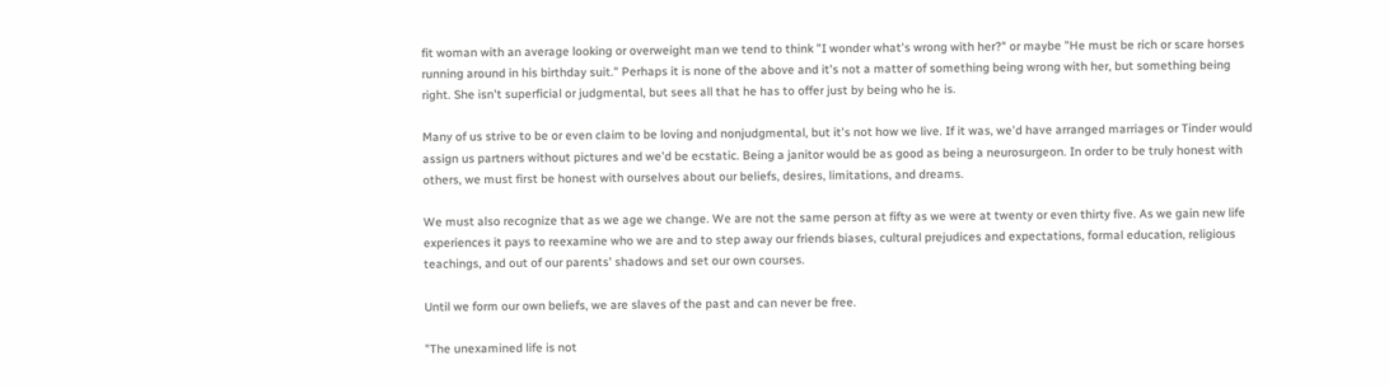fit woman with an average looking or overweight man we tend to think "I wonder what's wrong with her?" or maybe "He must be rich or scare horses running around in his birthday suit." Perhaps it is none of the above and it's not a matter of something being wrong with her, but something being right. She isn't superficial or judgmental, but sees all that he has to offer just by being who he is.

Many of us strive to be or even claim to be loving and nonjudgmental, but it's not how we live. If it was, we'd have arranged marriages or Tinder would assign us partners without pictures and we'd be ecstatic. Being a janitor would be as good as being a neurosurgeon. In order to be truly honest with others, we must first be honest with ourselves about our beliefs, desires, limitations, and dreams.

We must also recognize that as we age we change. We are not the same person at fifty as we were at twenty or even thirty five. As we gain new life experiences it pays to reexamine who we are and to step away our friends biases, cultural prejudices and expectations, formal education, religious teachings, and out of our parents' shadows and set our own courses.

Until we form our own beliefs, we are slaves of the past and can never be free.

"The unexamined life is not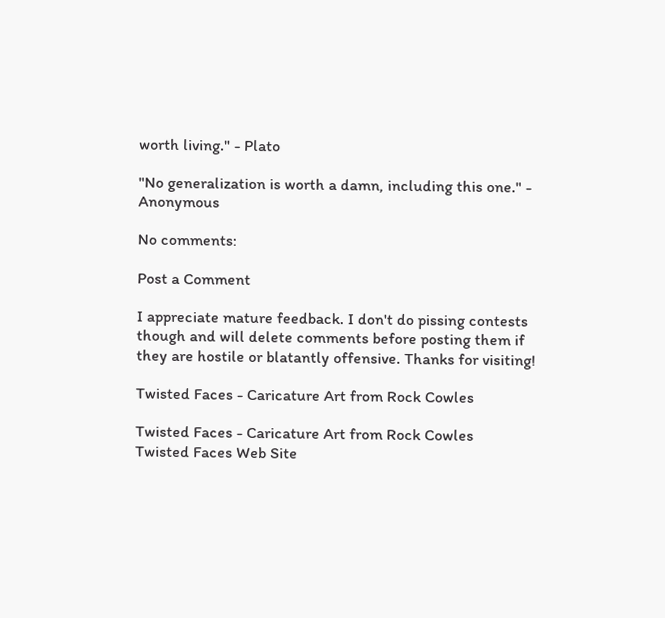worth living." - Plato

"No generalization is worth a damn, including this one." - Anonymous

No comments:

Post a Comment

I appreciate mature feedback. I don't do pissing contests though and will delete comments before posting them if they are hostile or blatantly offensive. Thanks for visiting!

Twisted Faces - Caricature Art from Rock Cowles

Twisted Faces - Caricature Art from Rock Cowles
Twisted Faces Web Site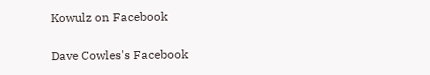Kowulz on Facebook

Dave Cowles's Facebook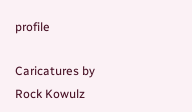profile

Caricatures by Rock Kowulz